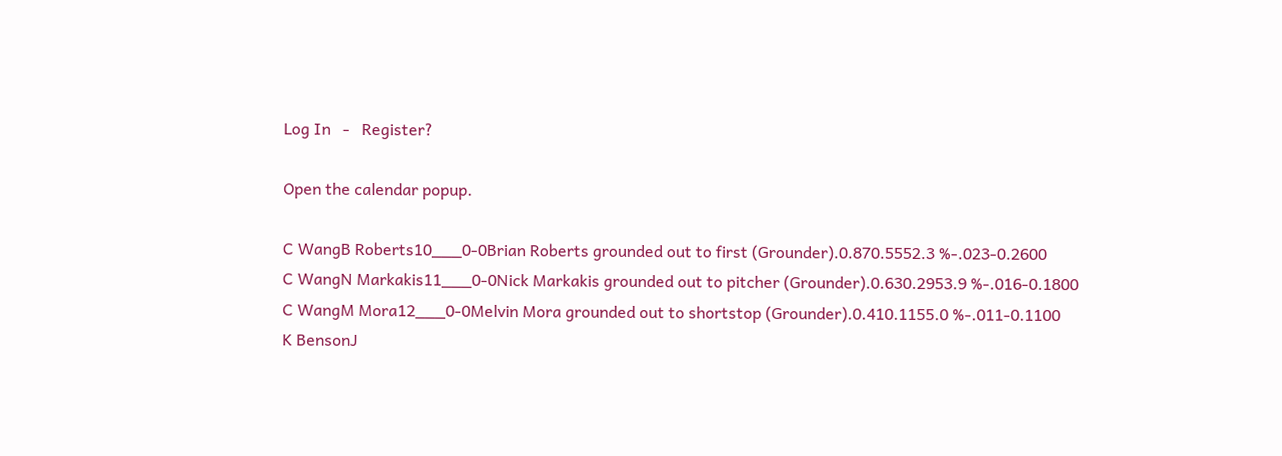Log In   -   Register?

Open the calendar popup.

C WangB Roberts10___0-0Brian Roberts grounded out to first (Grounder).0.870.5552.3 %-.023-0.2600
C WangN Markakis11___0-0Nick Markakis grounded out to pitcher (Grounder).0.630.2953.9 %-.016-0.1800
C WangM Mora12___0-0Melvin Mora grounded out to shortstop (Grounder).0.410.1155.0 %-.011-0.1100
K BensonJ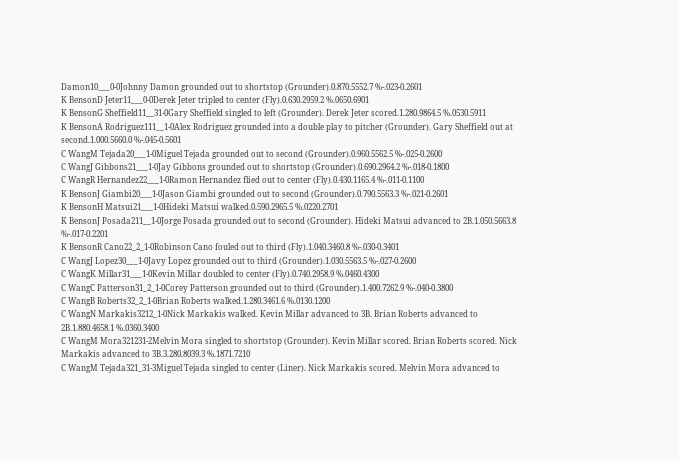Damon10___0-0Johnny Damon grounded out to shortstop (Grounder).0.870.5552.7 %-.023-0.2601
K BensonD Jeter11___0-0Derek Jeter tripled to center (Fly).0.630.2959.2 %.0650.6901
K BensonG Sheffield11__31-0Gary Sheffield singled to left (Grounder). Derek Jeter scored.1.280.9864.5 %.0530.5911
K BensonA Rodriguez111__1-0Alex Rodriguez grounded into a double play to pitcher (Grounder). Gary Sheffield out at second.1.000.5660.0 %-.045-0.5601
C WangM Tejada20___1-0Miguel Tejada grounded out to second (Grounder).0.960.5562.5 %-.025-0.2600
C WangJ Gibbons21___1-0Jay Gibbons grounded out to shortstop (Grounder).0.690.2964.2 %-.018-0.1800
C WangR Hernandez22___1-0Ramon Hernandez flied out to center (Fly).0.430.1165.4 %-.011-0.1100
K BensonJ Giambi20___1-0Jason Giambi grounded out to second (Grounder).0.790.5563.3 %-.021-0.2601
K BensonH Matsui21___1-0Hideki Matsui walked.0.590.2965.5 %.0220.2701
K BensonJ Posada211__1-0Jorge Posada grounded out to second (Grounder). Hideki Matsui advanced to 2B.1.050.5663.8 %-.017-0.2201
K BensonR Cano22_2_1-0Robinson Cano fouled out to third (Fly).1.040.3460.8 %-.030-0.3401
C WangJ Lopez30___1-0Javy Lopez grounded out to third (Grounder).1.030.5563.5 %-.027-0.2600
C WangK Millar31___1-0Kevin Millar doubled to center (Fly).0.740.2958.9 %.0460.4300
C WangC Patterson31_2_1-0Corey Patterson grounded out to third (Grounder).1.400.7262.9 %-.040-0.3800
C WangB Roberts32_2_1-0Brian Roberts walked.1.280.3461.6 %.0130.1200
C WangN Markakis3212_1-0Nick Markakis walked. Kevin Millar advanced to 3B. Brian Roberts advanced to 2B.1.880.4658.1 %.0360.3400
C WangM Mora321231-2Melvin Mora singled to shortstop (Grounder). Kevin Millar scored. Brian Roberts scored. Nick Markakis advanced to 3B.3.280.8039.3 %.1871.7210
C WangM Tejada321_31-3Miguel Tejada singled to center (Liner). Nick Markakis scored. Melvin Mora advanced to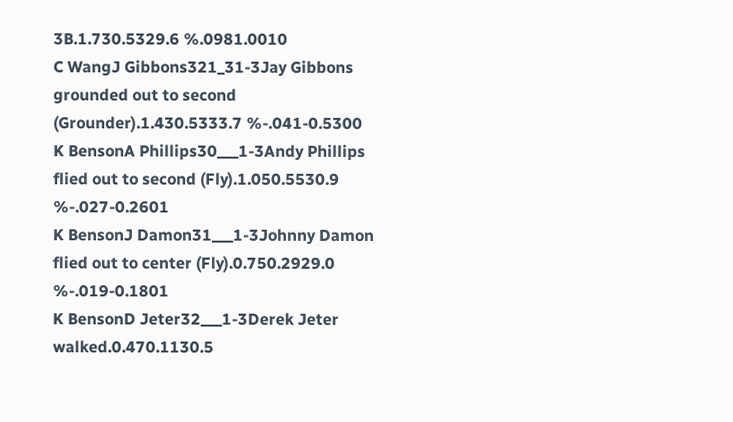3B.1.730.5329.6 %.0981.0010
C WangJ Gibbons321_31-3Jay Gibbons grounded out to second (Grounder).1.430.5333.7 %-.041-0.5300
K BensonA Phillips30___1-3Andy Phillips flied out to second (Fly).1.050.5530.9 %-.027-0.2601
K BensonJ Damon31___1-3Johnny Damon flied out to center (Fly).0.750.2929.0 %-.019-0.1801
K BensonD Jeter32___1-3Derek Jeter walked.0.470.1130.5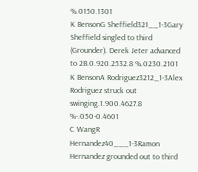%.0150.1301
K BensonG Sheffield321__1-3Gary Sheffield singled to third (Grounder). Derek Jeter advanced to 2B.0.920.2532.8 %.0230.2101
K BensonA Rodriguez3212_1-3Alex Rodriguez struck out swinging.1.900.4627.8 %-.050-0.4601
C WangR Hernandez40___1-3Ramon Hernandez grounded out to third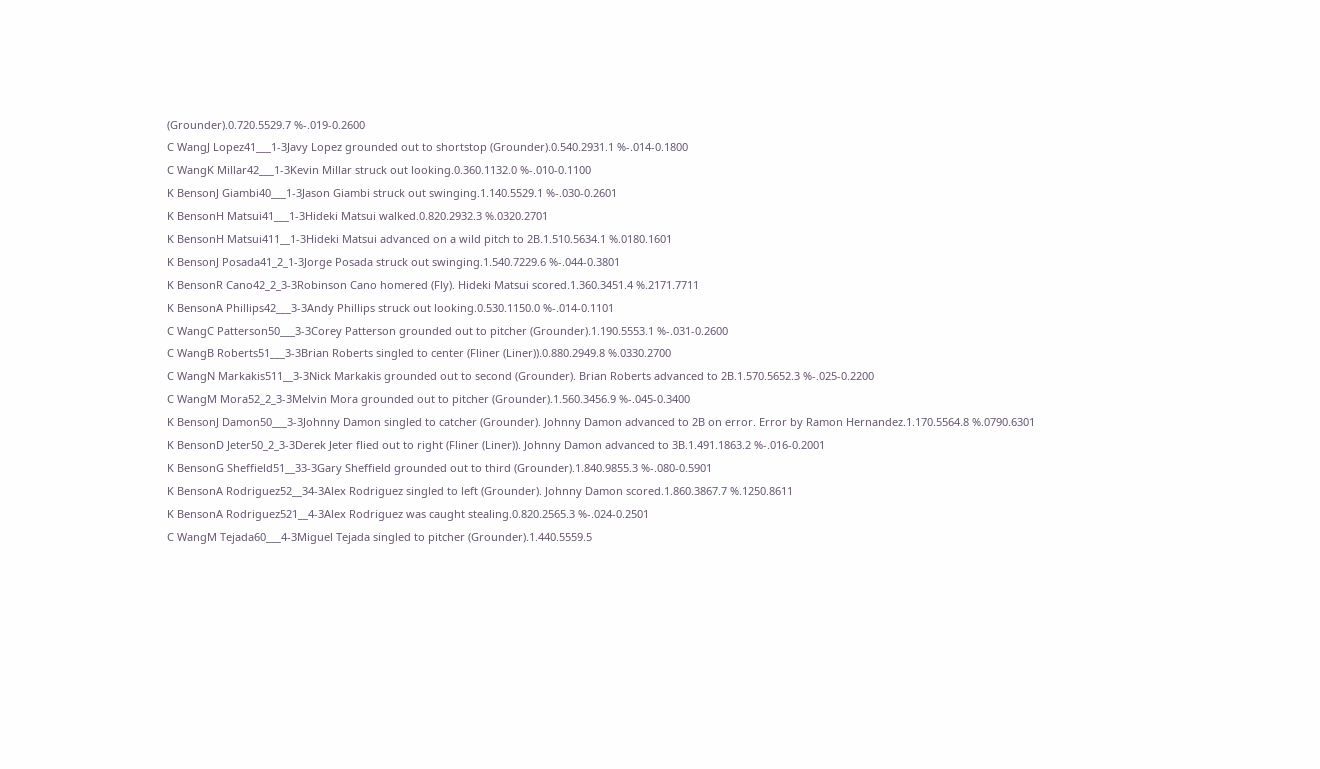(Grounder).0.720.5529.7 %-.019-0.2600
C WangJ Lopez41___1-3Javy Lopez grounded out to shortstop (Grounder).0.540.2931.1 %-.014-0.1800
C WangK Millar42___1-3Kevin Millar struck out looking.0.360.1132.0 %-.010-0.1100
K BensonJ Giambi40___1-3Jason Giambi struck out swinging.1.140.5529.1 %-.030-0.2601
K BensonH Matsui41___1-3Hideki Matsui walked.0.820.2932.3 %.0320.2701
K BensonH Matsui411__1-3Hideki Matsui advanced on a wild pitch to 2B.1.510.5634.1 %.0180.1601
K BensonJ Posada41_2_1-3Jorge Posada struck out swinging.1.540.7229.6 %-.044-0.3801
K BensonR Cano42_2_3-3Robinson Cano homered (Fly). Hideki Matsui scored.1.360.3451.4 %.2171.7711
K BensonA Phillips42___3-3Andy Phillips struck out looking.0.530.1150.0 %-.014-0.1101
C WangC Patterson50___3-3Corey Patterson grounded out to pitcher (Grounder).1.190.5553.1 %-.031-0.2600
C WangB Roberts51___3-3Brian Roberts singled to center (Fliner (Liner)).0.880.2949.8 %.0330.2700
C WangN Markakis511__3-3Nick Markakis grounded out to second (Grounder). Brian Roberts advanced to 2B.1.570.5652.3 %-.025-0.2200
C WangM Mora52_2_3-3Melvin Mora grounded out to pitcher (Grounder).1.560.3456.9 %-.045-0.3400
K BensonJ Damon50___3-3Johnny Damon singled to catcher (Grounder). Johnny Damon advanced to 2B on error. Error by Ramon Hernandez.1.170.5564.8 %.0790.6301
K BensonD Jeter50_2_3-3Derek Jeter flied out to right (Fliner (Liner)). Johnny Damon advanced to 3B.1.491.1863.2 %-.016-0.2001
K BensonG Sheffield51__33-3Gary Sheffield grounded out to third (Grounder).1.840.9855.3 %-.080-0.5901
K BensonA Rodriguez52__34-3Alex Rodriguez singled to left (Grounder). Johnny Damon scored.1.860.3867.7 %.1250.8611
K BensonA Rodriguez521__4-3Alex Rodriguez was caught stealing.0.820.2565.3 %-.024-0.2501
C WangM Tejada60___4-3Miguel Tejada singled to pitcher (Grounder).1.440.5559.5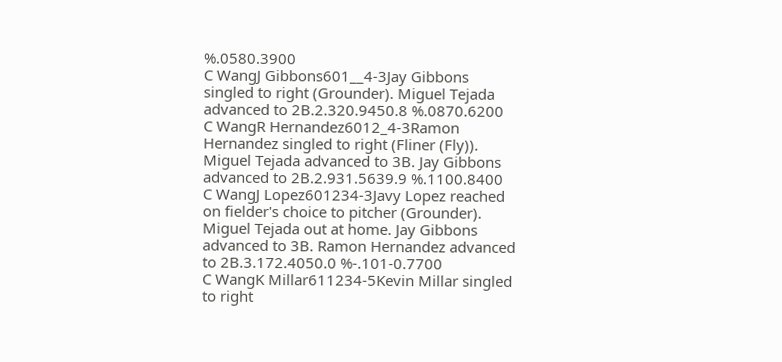%.0580.3900
C WangJ Gibbons601__4-3Jay Gibbons singled to right (Grounder). Miguel Tejada advanced to 2B.2.320.9450.8 %.0870.6200
C WangR Hernandez6012_4-3Ramon Hernandez singled to right (Fliner (Fly)). Miguel Tejada advanced to 3B. Jay Gibbons advanced to 2B.2.931.5639.9 %.1100.8400
C WangJ Lopez601234-3Javy Lopez reached on fielder's choice to pitcher (Grounder). Miguel Tejada out at home. Jay Gibbons advanced to 3B. Ramon Hernandez advanced to 2B.3.172.4050.0 %-.101-0.7700
C WangK Millar611234-5Kevin Millar singled to right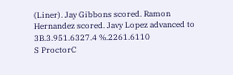(Liner). Jay Gibbons scored. Ramon Hernandez scored. Javy Lopez advanced to 3B.3.951.6327.4 %.2261.6110
S ProctorC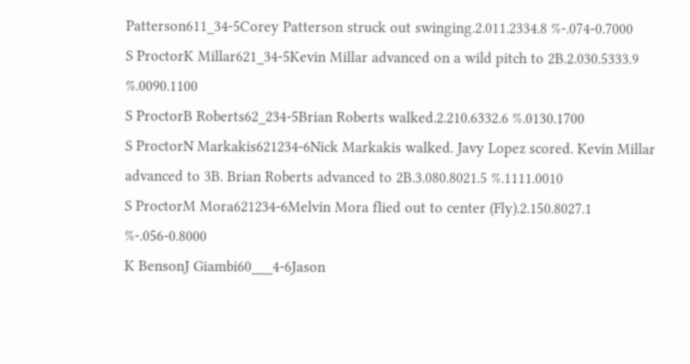Patterson611_34-5Corey Patterson struck out swinging.2.011.2334.8 %-.074-0.7000
S ProctorK Millar621_34-5Kevin Millar advanced on a wild pitch to 2B.2.030.5333.9 %.0090.1100
S ProctorB Roberts62_234-5Brian Roberts walked.2.210.6332.6 %.0130.1700
S ProctorN Markakis621234-6Nick Markakis walked. Javy Lopez scored. Kevin Millar advanced to 3B. Brian Roberts advanced to 2B.3.080.8021.5 %.1111.0010
S ProctorM Mora621234-6Melvin Mora flied out to center (Fly).2.150.8027.1 %-.056-0.8000
K BensonJ Giambi60___4-6Jason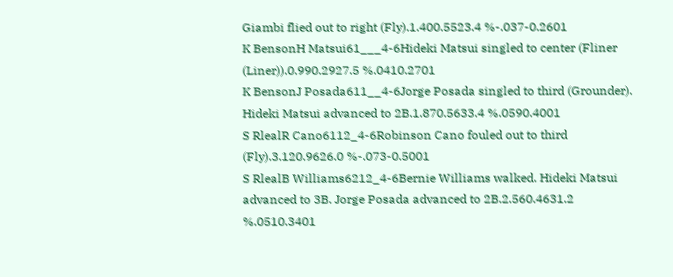Giambi flied out to right (Fly).1.400.5523.4 %-.037-0.2601
K BensonH Matsui61___4-6Hideki Matsui singled to center (Fliner (Liner)).0.990.2927.5 %.0410.2701
K BensonJ Posada611__4-6Jorge Posada singled to third (Grounder). Hideki Matsui advanced to 2B.1.870.5633.4 %.0590.4001
S RlealR Cano6112_4-6Robinson Cano fouled out to third (Fly).3.120.9626.0 %-.073-0.5001
S RlealB Williams6212_4-6Bernie Williams walked. Hideki Matsui advanced to 3B. Jorge Posada advanced to 2B.2.560.4631.2 %.0510.3401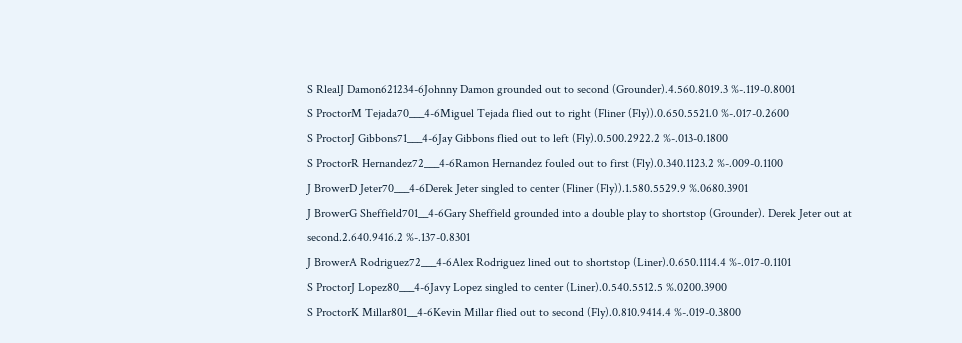S RlealJ Damon621234-6Johnny Damon grounded out to second (Grounder).4.560.8019.3 %-.119-0.8001
S ProctorM Tejada70___4-6Miguel Tejada flied out to right (Fliner (Fly)).0.650.5521.0 %-.017-0.2600
S ProctorJ Gibbons71___4-6Jay Gibbons flied out to left (Fly).0.500.2922.2 %-.013-0.1800
S ProctorR Hernandez72___4-6Ramon Hernandez fouled out to first (Fly).0.340.1123.2 %-.009-0.1100
J BrowerD Jeter70___4-6Derek Jeter singled to center (Fliner (Fly)).1.580.5529.9 %.0680.3901
J BrowerG Sheffield701__4-6Gary Sheffield grounded into a double play to shortstop (Grounder). Derek Jeter out at second.2.640.9416.2 %-.137-0.8301
J BrowerA Rodriguez72___4-6Alex Rodriguez lined out to shortstop (Liner).0.650.1114.4 %-.017-0.1101
S ProctorJ Lopez80___4-6Javy Lopez singled to center (Liner).0.540.5512.5 %.0200.3900
S ProctorK Millar801__4-6Kevin Millar flied out to second (Fly).0.810.9414.4 %-.019-0.3800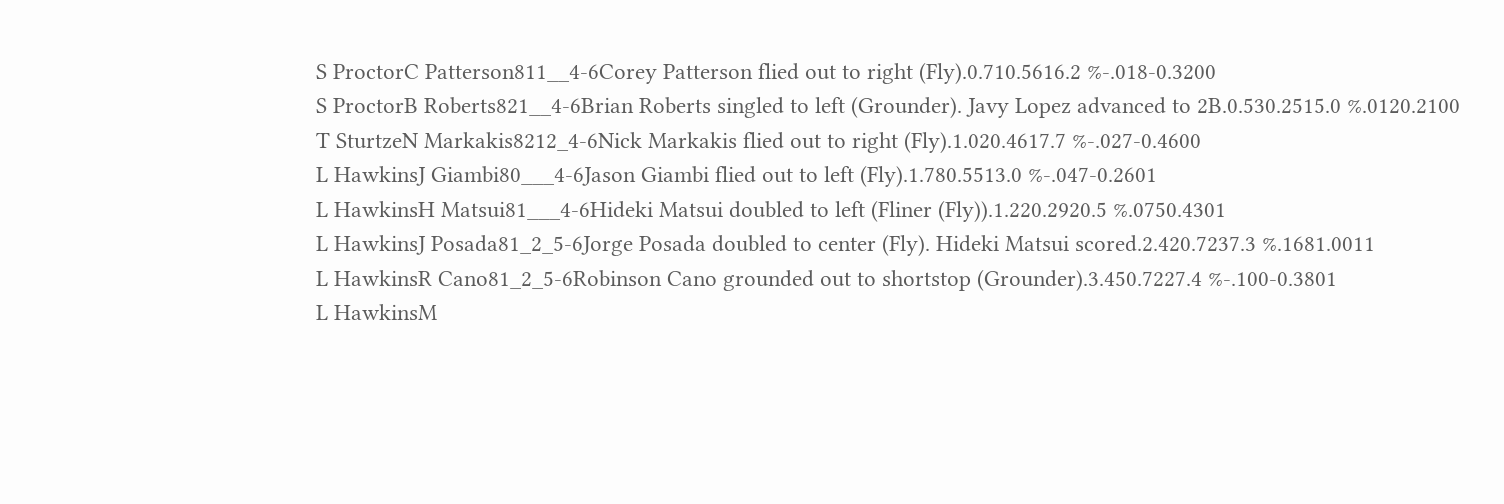S ProctorC Patterson811__4-6Corey Patterson flied out to right (Fly).0.710.5616.2 %-.018-0.3200
S ProctorB Roberts821__4-6Brian Roberts singled to left (Grounder). Javy Lopez advanced to 2B.0.530.2515.0 %.0120.2100
T SturtzeN Markakis8212_4-6Nick Markakis flied out to right (Fly).1.020.4617.7 %-.027-0.4600
L HawkinsJ Giambi80___4-6Jason Giambi flied out to left (Fly).1.780.5513.0 %-.047-0.2601
L HawkinsH Matsui81___4-6Hideki Matsui doubled to left (Fliner (Fly)).1.220.2920.5 %.0750.4301
L HawkinsJ Posada81_2_5-6Jorge Posada doubled to center (Fly). Hideki Matsui scored.2.420.7237.3 %.1681.0011
L HawkinsR Cano81_2_5-6Robinson Cano grounded out to shortstop (Grounder).3.450.7227.4 %-.100-0.3801
L HawkinsM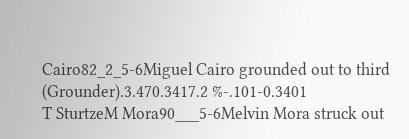Cairo82_2_5-6Miguel Cairo grounded out to third (Grounder).3.470.3417.2 %-.101-0.3401
T SturtzeM Mora90___5-6Melvin Mora struck out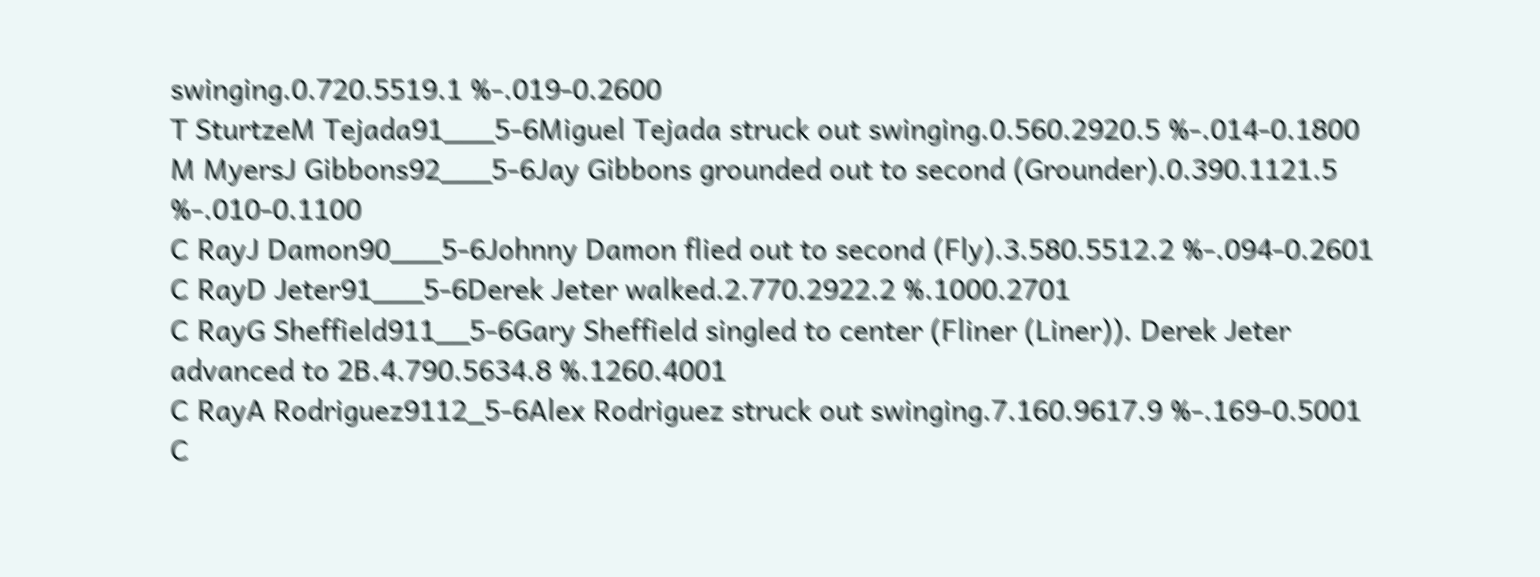swinging.0.720.5519.1 %-.019-0.2600
T SturtzeM Tejada91___5-6Miguel Tejada struck out swinging.0.560.2920.5 %-.014-0.1800
M MyersJ Gibbons92___5-6Jay Gibbons grounded out to second (Grounder).0.390.1121.5 %-.010-0.1100
C RayJ Damon90___5-6Johnny Damon flied out to second (Fly).3.580.5512.2 %-.094-0.2601
C RayD Jeter91___5-6Derek Jeter walked.2.770.2922.2 %.1000.2701
C RayG Sheffield911__5-6Gary Sheffield singled to center (Fliner (Liner)). Derek Jeter advanced to 2B.4.790.5634.8 %.1260.4001
C RayA Rodriguez9112_5-6Alex Rodriguez struck out swinging.7.160.9617.9 %-.169-0.5001
C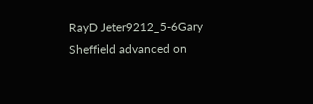RayD Jeter9212_5-6Gary Sheffield advanced on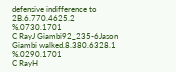defensive indifference to 2B.6.770.4625.2 %.0730.1701
C RayJ Giambi92_235-6Jason Giambi walked.8.380.6328.1 %.0290.1701
C RayH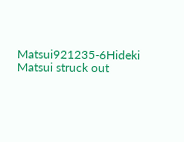Matsui921235-6Hideki Matsui struck out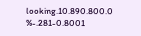looking.10.890.800.0 %-.281-0.8001